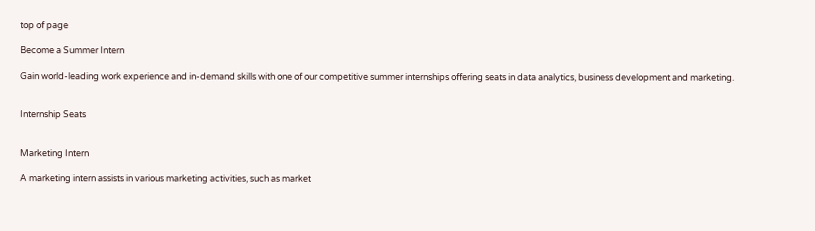top of page

Become a Summer Intern

Gain world-leading work experience and in-demand skills with one of our competitive summer internships offering seats in data analytics, business development and marketing.


Internship Seats


Marketing Intern

A marketing intern assists in various marketing activities, such as market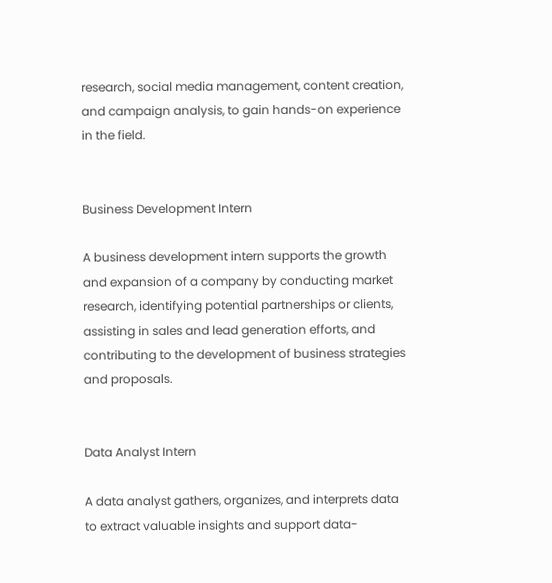research, social media management, content creation, and campaign analysis, to gain hands-on experience in the field.


Business Development Intern

A business development intern supports the growth and expansion of a company by conducting market research, identifying potential partnerships or clients, assisting in sales and lead generation efforts, and contributing to the development of business strategies and proposals.


Data Analyst Intern

A data analyst gathers, organizes, and interprets data to extract valuable insights and support data-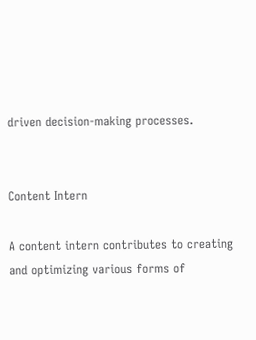driven decision-making processes.


Content Intern

A content intern contributes to creating and optimizing various forms of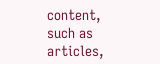content, such as articles,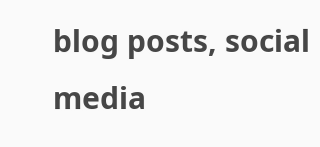blog posts, social media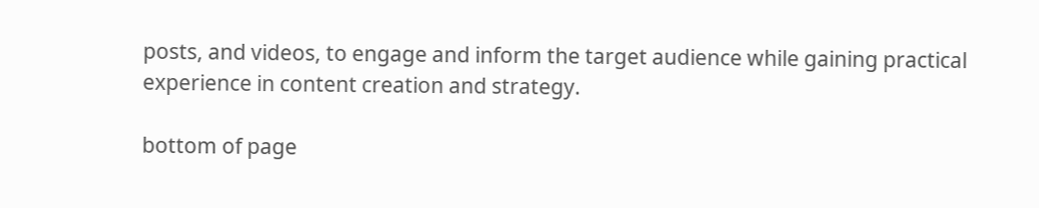posts, and videos, to engage and inform the target audience while gaining practical experience in content creation and strategy.

bottom of page